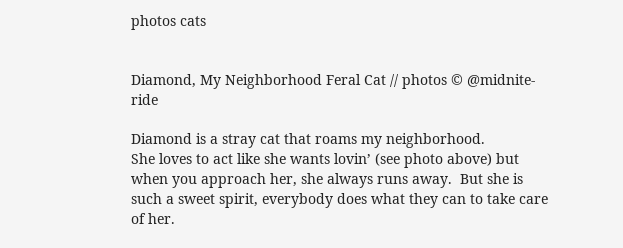photos cats


Diamond, My Neighborhood Feral Cat // photos © @midnite-ride

Diamond is a stray cat that roams my neighborhood.
She loves to act like she wants lovin’ (see photo above) but when you approach her, she always runs away.  But she is such a sweet spirit, everybody does what they can to take care of her.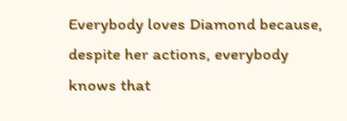Everybody loves Diamond because, despite her actions, everybody knows that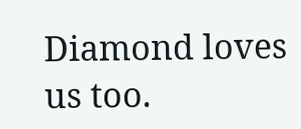Diamond loves us too.